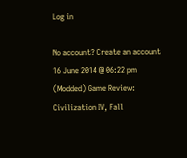Log in

No account? Create an account
16 June 2014 @ 06:22 pm
(Modded) Game Review: Civilization IV, Fall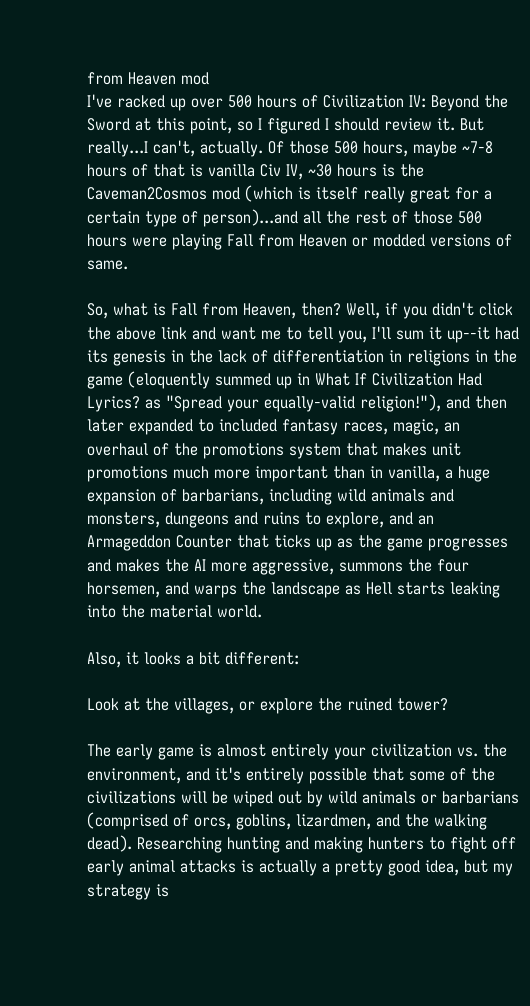from Heaven mod
I've racked up over 500 hours of Civilization IV: Beyond the Sword at this point, so I figured I should review it. But really...I can't, actually. Of those 500 hours, maybe ~7-8 hours of that is vanilla Civ IV, ~30 hours is the Caveman2Cosmos mod (which is itself really great for a certain type of person)...and all the rest of those 500 hours were playing Fall from Heaven or modded versions of same.

So, what is Fall from Heaven, then? Well, if you didn't click the above link and want me to tell you, I'll sum it up--it had its genesis in the lack of differentiation in religions in the game (eloquently summed up in What If Civilization Had Lyrics? as "Spread your equally-valid religion!"), and then later expanded to included fantasy races, magic, an overhaul of the promotions system that makes unit promotions much more important than in vanilla, a huge expansion of barbarians, including wild animals and monsters, dungeons and ruins to explore, and an Armageddon Counter that ticks up as the game progresses and makes the AI more aggressive, summons the four horsemen, and warps the landscape as Hell starts leaking into the material world.

Also, it looks a bit different:

Look at the villages, or explore the ruined tower?

The early game is almost entirely your civilization vs. the environment, and it's entirely possible that some of the civilizations will be wiped out by wild animals or barbarians (comprised of orcs, goblins, lizardmen, and the walking dead). Researching hunting and making hunters to fight off early animal attacks is actually a pretty good idea, but my strategy is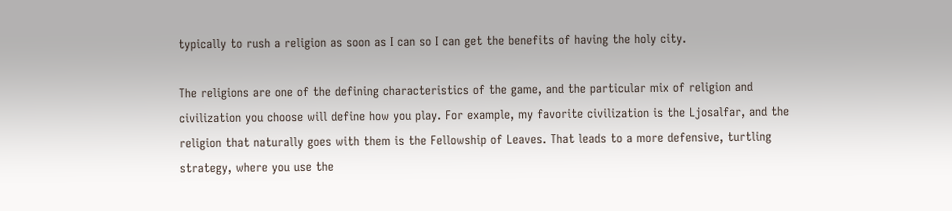typically to rush a religion as soon as I can so I can get the benefits of having the holy city.

The religions are one of the defining characteristics of the game, and the particular mix of religion and civilization you choose will define how you play. For example, my favorite civilization is the Ljosalfar, and the religion that naturally goes with them is the Fellowship of Leaves. That leads to a more defensive, turtling strategy, where you use the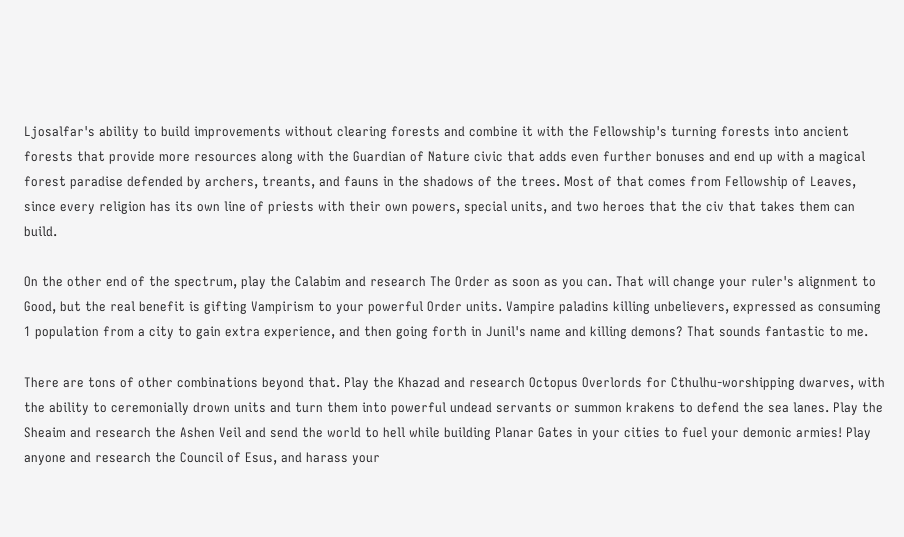Ljosalfar's ability to build improvements without clearing forests and combine it with the Fellowship's turning forests into ancient forests that provide more resources along with the Guardian of Nature civic that adds even further bonuses and end up with a magical forest paradise defended by archers, treants, and fauns in the shadows of the trees. Most of that comes from Fellowship of Leaves, since every religion has its own line of priests with their own powers, special units, and two heroes that the civ that takes them can build.

On the other end of the spectrum, play the Calabim and research The Order as soon as you can. That will change your ruler's alignment to Good, but the real benefit is gifting Vampirism to your powerful Order units. Vampire paladins killing unbelievers, expressed as consuming 1 population from a city to gain extra experience, and then going forth in Junil's name and killing demons? That sounds fantastic to me.

There are tons of other combinations beyond that. Play the Khazad and research Octopus Overlords for Cthulhu-worshipping dwarves, with the ability to ceremonially drown units and turn them into powerful undead servants or summon krakens to defend the sea lanes. Play the Sheaim and research the Ashen Veil and send the world to hell while building Planar Gates in your cities to fuel your demonic armies! Play anyone and research the Council of Esus, and harass your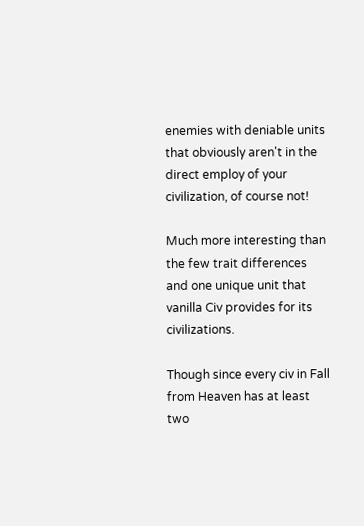enemies with deniable units that obviously aren't in the direct employ of your civilization, of course not!

Much more interesting than the few trait differences and one unique unit that vanilla Civ provides for its civilizations.

Though since every civ in Fall from Heaven has at least two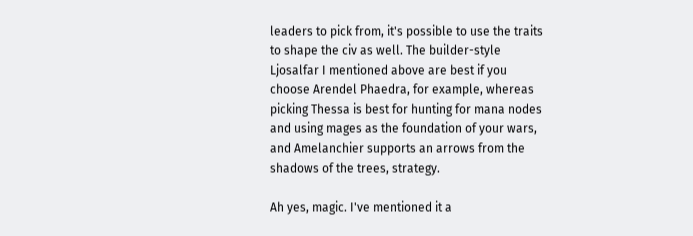leaders to pick from, it's possible to use the traits to shape the civ as well. The builder-style Ljosalfar I mentioned above are best if you choose Arendel Phaedra, for example, whereas picking Thessa is best for hunting for mana nodes and using mages as the foundation of your wars, and Amelanchier supports an arrows from the shadows of the trees, strategy.

Ah yes, magic. I've mentioned it a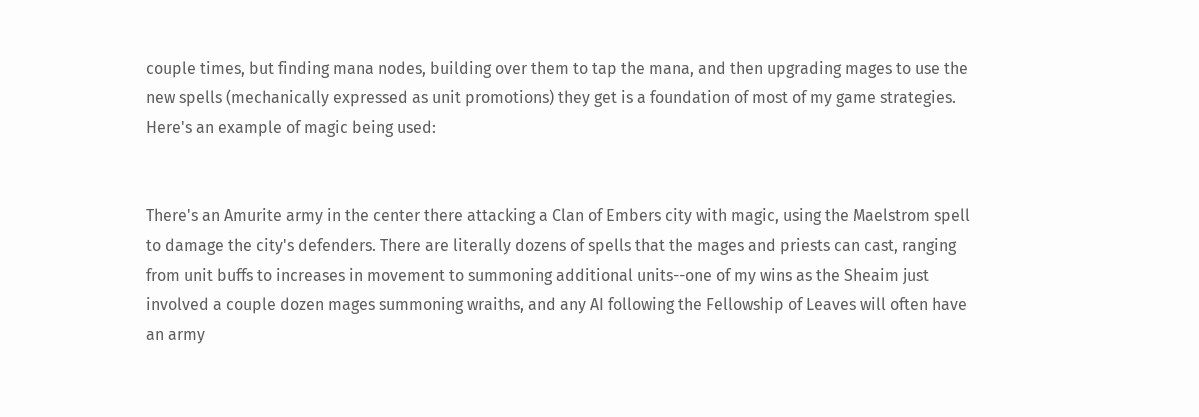couple times, but finding mana nodes, building over them to tap the mana, and then upgrading mages to use the new spells (mechanically expressed as unit promotions) they get is a foundation of most of my game strategies. Here's an example of magic being used:


There's an Amurite army in the center there attacking a Clan of Embers city with magic, using the Maelstrom spell to damage the city's defenders. There are literally dozens of spells that the mages and priests can cast, ranging from unit buffs to increases in movement to summoning additional units--one of my wins as the Sheaim just involved a couple dozen mages summoning wraiths, and any AI following the Fellowship of Leaves will often have an army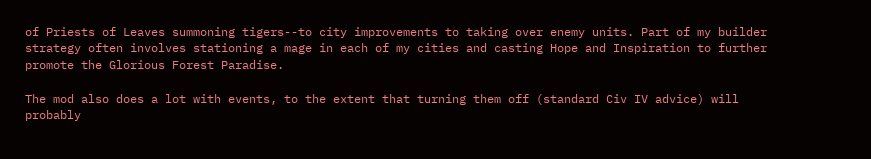of Priests of Leaves summoning tigers--to city improvements to taking over enemy units. Part of my builder strategy often involves stationing a mage in each of my cities and casting Hope and Inspiration to further promote the Glorious Forest Paradise.

The mod also does a lot with events, to the extent that turning them off (standard Civ IV advice) will probably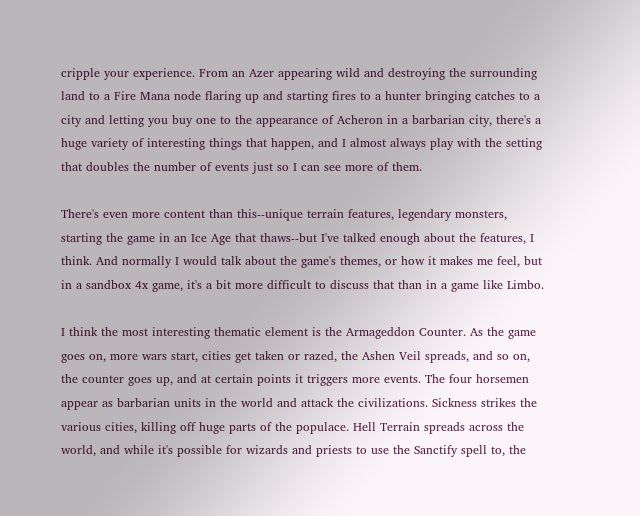cripple your experience. From an Azer appearing wild and destroying the surrounding land to a Fire Mana node flaring up and starting fires to a hunter bringing catches to a city and letting you buy one to the appearance of Acheron in a barbarian city, there's a huge variety of interesting things that happen, and I almost always play with the setting that doubles the number of events just so I can see more of them.

There's even more content than this--unique terrain features, legendary monsters, starting the game in an Ice Age that thaws--but I've talked enough about the features, I think. And normally I would talk about the game's themes, or how it makes me feel, but in a sandbox 4x game, it's a bit more difficult to discuss that than in a game like Limbo.

I think the most interesting thematic element is the Armageddon Counter. As the game goes on, more wars start, cities get taken or razed, the Ashen Veil spreads, and so on, the counter goes up, and at certain points it triggers more events. The four horsemen appear as barbarian units in the world and attack the civilizations. Sickness strikes the various cities, killing off huge parts of the populace. Hell Terrain spreads across the world, and while it's possible for wizards and priests to use the Sanctify spell to, the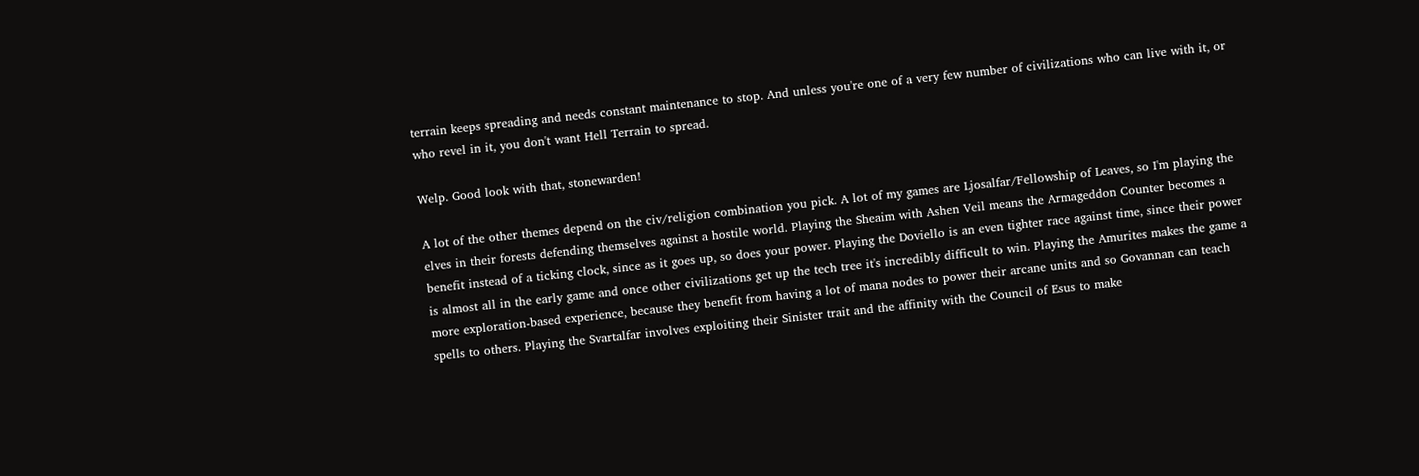terrain keeps spreading and needs constant maintenance to stop. And unless you're one of a very few number of civilizations who can live with it, or who revel in it, you don't want Hell Terrain to spread.

Welp. Good look with that, stonewarden!

A lot of the other themes depend on the civ/religion combination you pick. A lot of my games are Ljosalfar/Fellowship of Leaves, so I'm playing the elves in their forests defending themselves against a hostile world. Playing the Sheaim with Ashen Veil means the Armageddon Counter becomes a benefit instead of a ticking clock, since as it goes up, so does your power. Playing the Doviello is an even tighter race against time, since their power is almost all in the early game and once other civilizations get up the tech tree it's incredibly difficult to win. Playing the Amurites makes the game a more exploration-based experience, because they benefit from having a lot of mana nodes to power their arcane units and so Govannan can teach spells to others. Playing the Svartalfar involves exploiting their Sinister trait and the affinity with the Council of Esus to make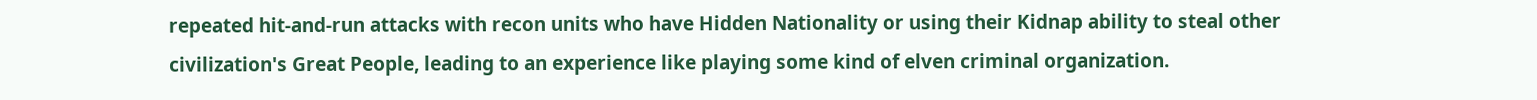repeated hit-and-run attacks with recon units who have Hidden Nationality or using their Kidnap ability to steal other civilization's Great People, leading to an experience like playing some kind of elven criminal organization.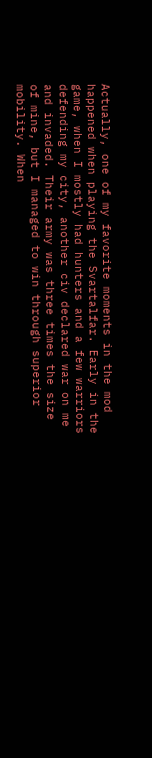Actually, one of my favorite moments in the mod happened when playing the Svartalfar. Early in the game, when I mostly had hunters and a few warriors defending my city, another civ declared war on me and invaded. Their army was three times the size of mine, but I managed to win through superior mobility. When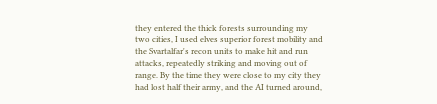they entered the thick forests surrounding my two cities, I used elves superior forest mobility and the Svartalfar's recon units to make hit and run attacks, repeatedly striking and moving out of range. By the time they were close to my city they had lost half their army, and the AI turned around,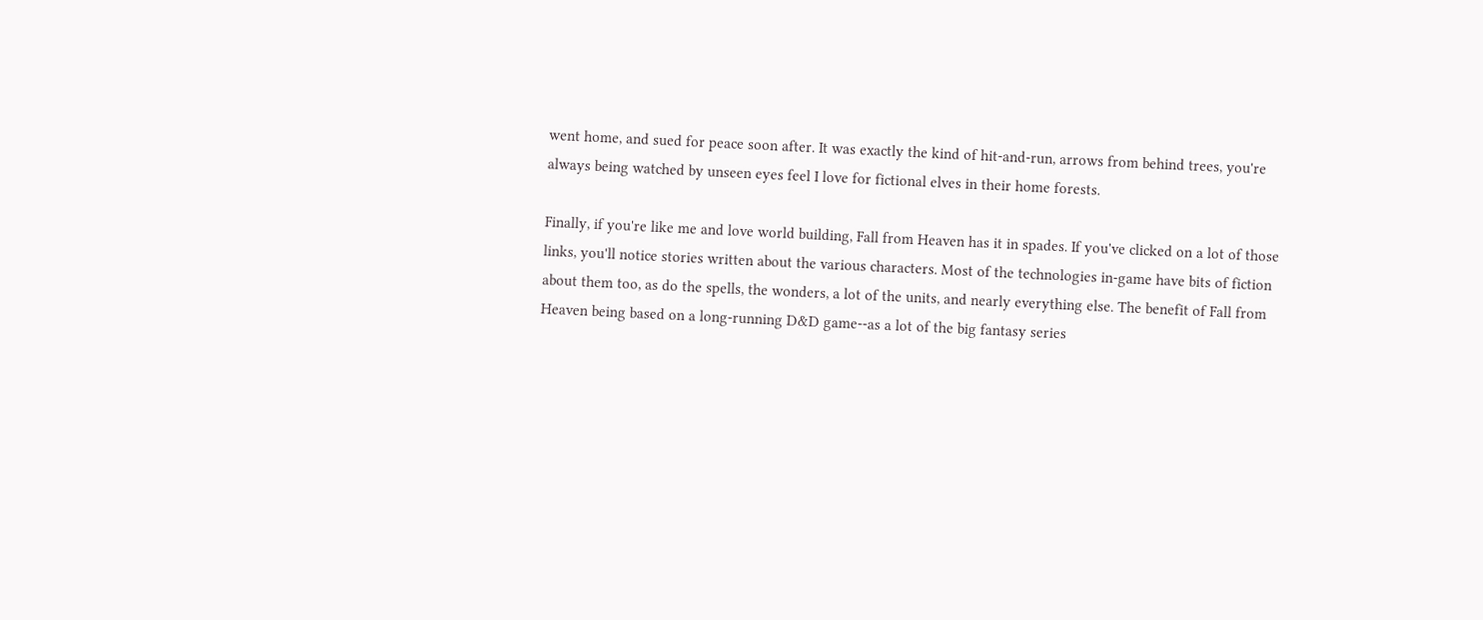went home, and sued for peace soon after. It was exactly the kind of hit-and-run, arrows from behind trees, you're always being watched by unseen eyes feel I love for fictional elves in their home forests.

Finally, if you're like me and love world building, Fall from Heaven has it in spades. If you've clicked on a lot of those links, you'll notice stories written about the various characters. Most of the technologies in-game have bits of fiction about them too, as do the spells, the wonders, a lot of the units, and nearly everything else. The benefit of Fall from Heaven being based on a long-running D&D game--as a lot of the big fantasy series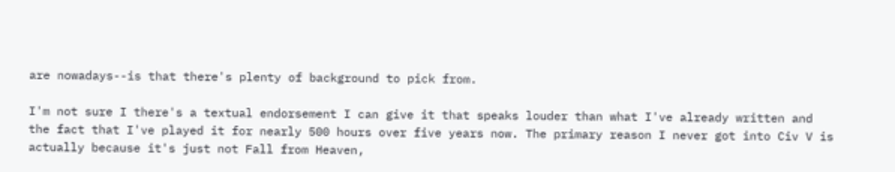are nowadays--is that there's plenty of background to pick from.

I'm not sure I there's a textual endorsement I can give it that speaks louder than what I've already written and the fact that I've played it for nearly 500 hours over five years now. The primary reason I never got into Civ V is actually because it's just not Fall from Heaven,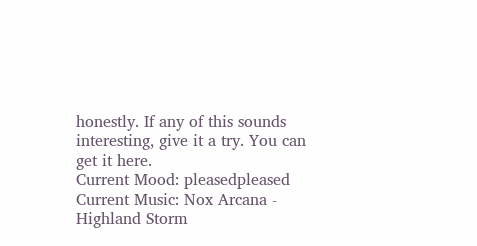honestly. If any of this sounds interesting, give it a try. You can get it here.
Current Mood: pleasedpleased
Current Music: Nox Arcana - Highland Storm